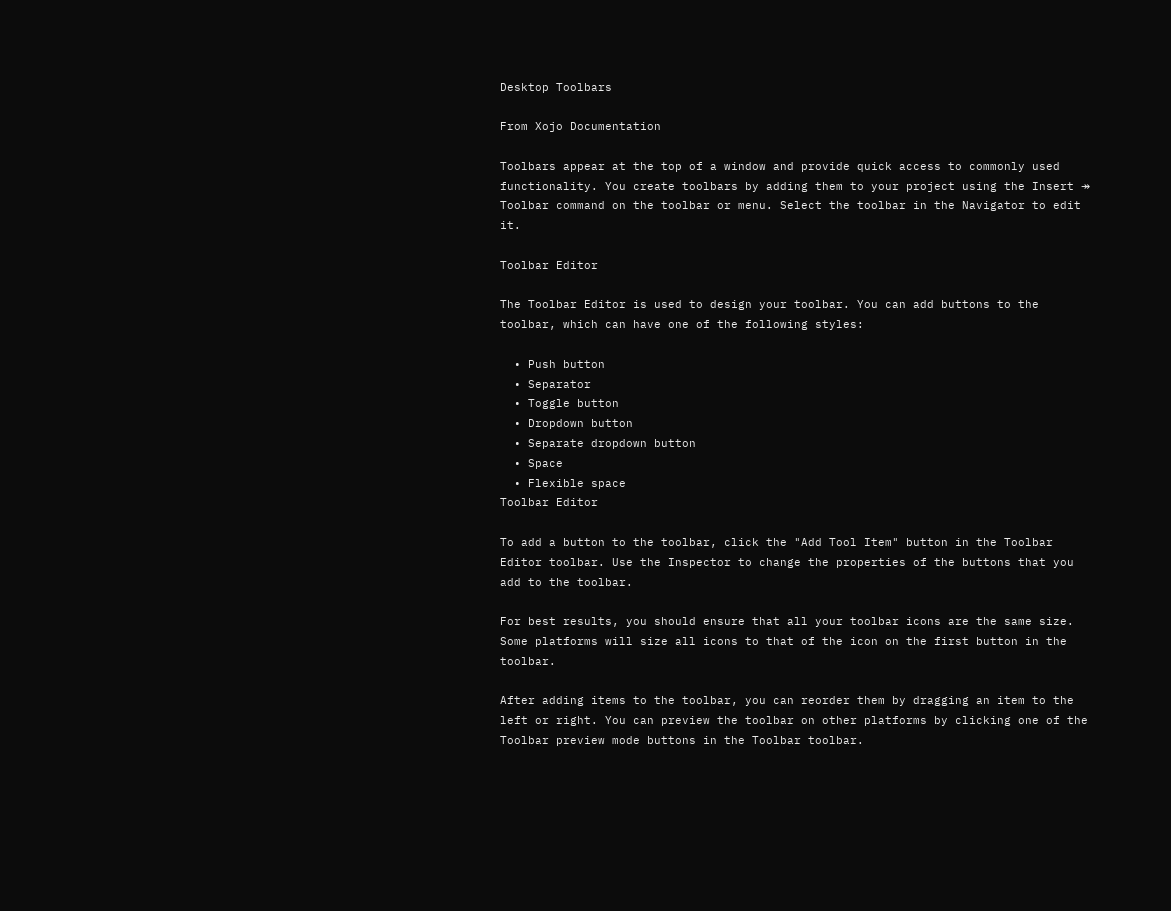Desktop Toolbars

From Xojo Documentation

Toolbars appear at the top of a window and provide quick access to commonly used functionality. You create toolbars by adding them to your project using the Insert ↠ Toolbar command on the toolbar or menu. Select the toolbar in the Navigator to edit it.

Toolbar Editor

The Toolbar Editor is used to design your toolbar. You can add buttons to the toolbar, which can have one of the following styles:

  • Push button
  • Separator
  • Toggle button
  • Dropdown button
  • Separate dropdown button
  • Space
  • Flexible space
Toolbar Editor

To add a button to the toolbar, click the "Add Tool Item" button in the Toolbar Editor toolbar. Use the Inspector to change the properties of the buttons that you add to the toolbar.

For best results, you should ensure that all your toolbar icons are the same size. Some platforms will size all icons to that of the icon on the first button in the toolbar.

After adding items to the toolbar, you can reorder them by dragging an item to the left or right. You can preview the toolbar on other platforms by clicking one of the Toolbar preview mode buttons in the Toolbar toolbar.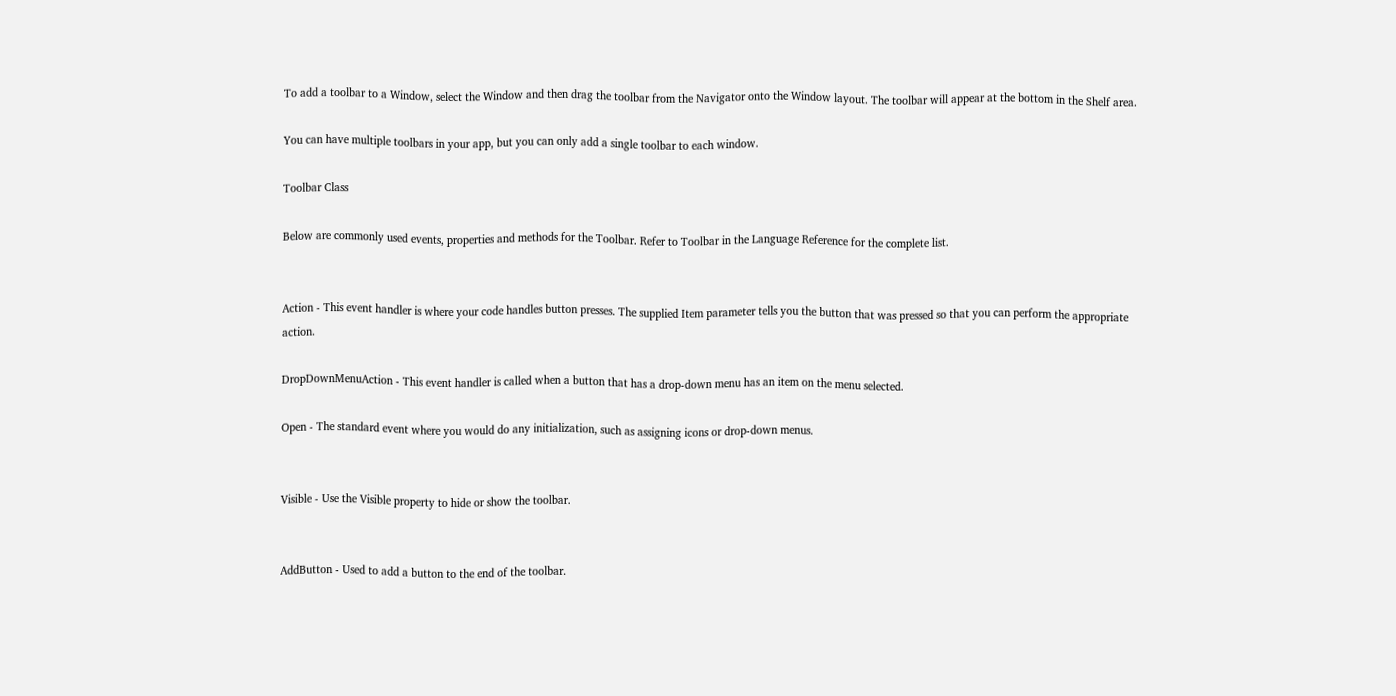To add a toolbar to a Window, select the Window and then drag the toolbar from the Navigator onto the Window layout. The toolbar will appear at the bottom in the Shelf area.

You can have multiple toolbars in your app, but you can only add a single toolbar to each window.

Toolbar Class

Below are commonly used events, properties and methods for the Toolbar. Refer to Toolbar in the Language Reference for the complete list.


Action - This event handler is where your code handles button presses. The supplied Item parameter tells you the button that was pressed so that you can perform the appropriate action.

DropDownMenuAction - This event handler is called when a button that has a drop-down menu has an item on the menu selected.

Open - The standard event where you would do any initialization, such as assigning icons or drop-down menus.


Visible - Use the Visible property to hide or show the toolbar.


AddButton - Used to add a button to the end of the toolbar.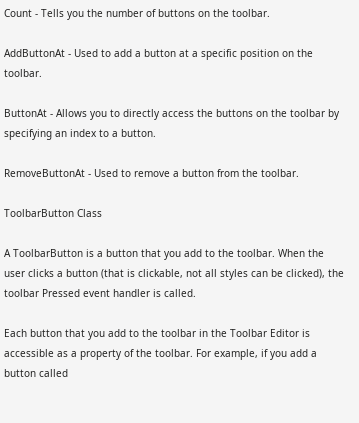Count - Tells you the number of buttons on the toolbar.

AddButtonAt - Used to add a button at a specific position on the toolbar.

ButtonAt - Allows you to directly access the buttons on the toolbar by specifying an index to a button.

RemoveButtonAt - Used to remove a button from the toolbar.

ToolbarButton Class

A ToolbarButton is a button that you add to the toolbar. When the user clicks a button (that is clickable, not all styles can be clicked), the toolbar Pressed event handler is called.

Each button that you add to the toolbar in the Toolbar Editor is accessible as a property of the toolbar. For example, if you add a button called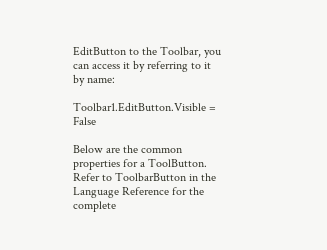EditButton to the Toolbar, you can access it by referring to it by name:

Toolbar1.EditButton.Visible = False

Below are the common properties for a ToolButton. Refer to ToolbarButton in the Language Reference for the complete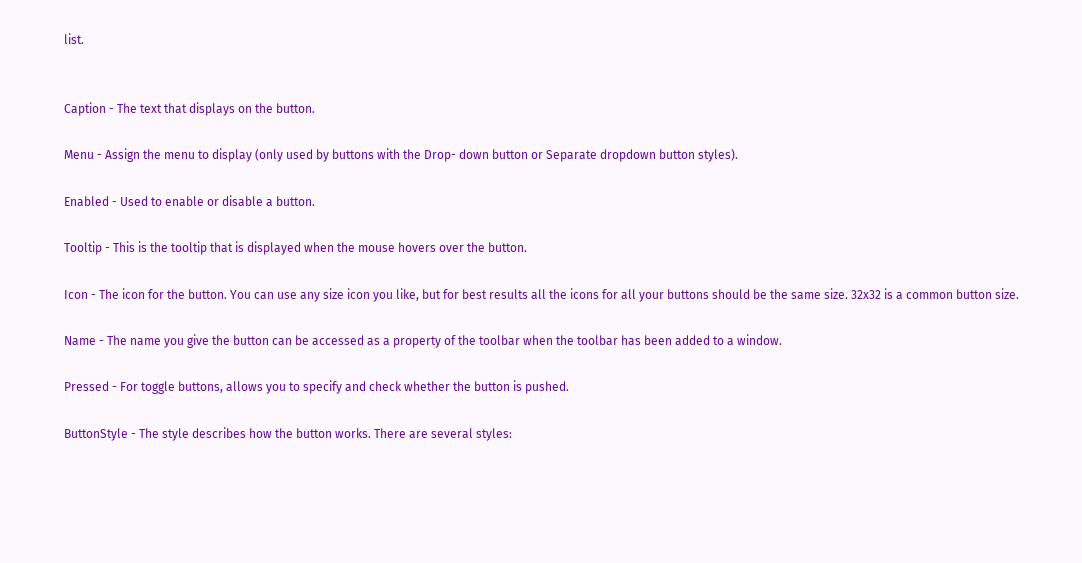list.


Caption - The text that displays on the button.

Menu - Assign the menu to display (only used by buttons with the Drop- down button or Separate dropdown button styles).

Enabled - Used to enable or disable a button.

Tooltip - This is the tooltip that is displayed when the mouse hovers over the button.

Icon - The icon for the button. You can use any size icon you like, but for best results all the icons for all your buttons should be the same size. 32x32 is a common button size.

Name - The name you give the button can be accessed as a property of the toolbar when the toolbar has been added to a window.

Pressed - For toggle buttons, allows you to specify and check whether the button is pushed.

ButtonStyle - The style describes how the button works. There are several styles: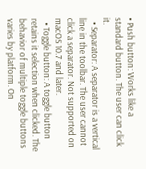• Push button: Works like a standard button. The user can click it.
  • Separator: A separator is a vertical line in the toolbar. The user cannot click a separator. Not supported on macOS 10.7 and later.
  • Toggle button: A toggle button retains it selection when clicked. The behavior of multiple toggle buttons varies by platform. On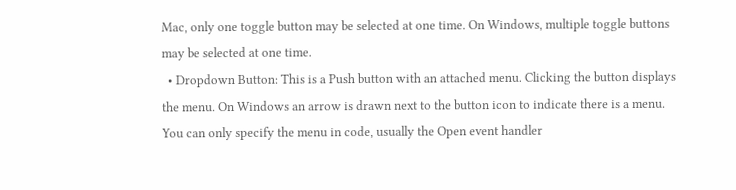Mac, only one toggle button may be selected at one time. On Windows, multiple toggle buttons may be selected at one time.
  • Dropdown Button: This is a Push button with an attached menu. Clicking the button displays the menu. On Windows an arrow is drawn next to the button icon to indicate there is a menu. You can only specify the menu in code, usually the Open event handler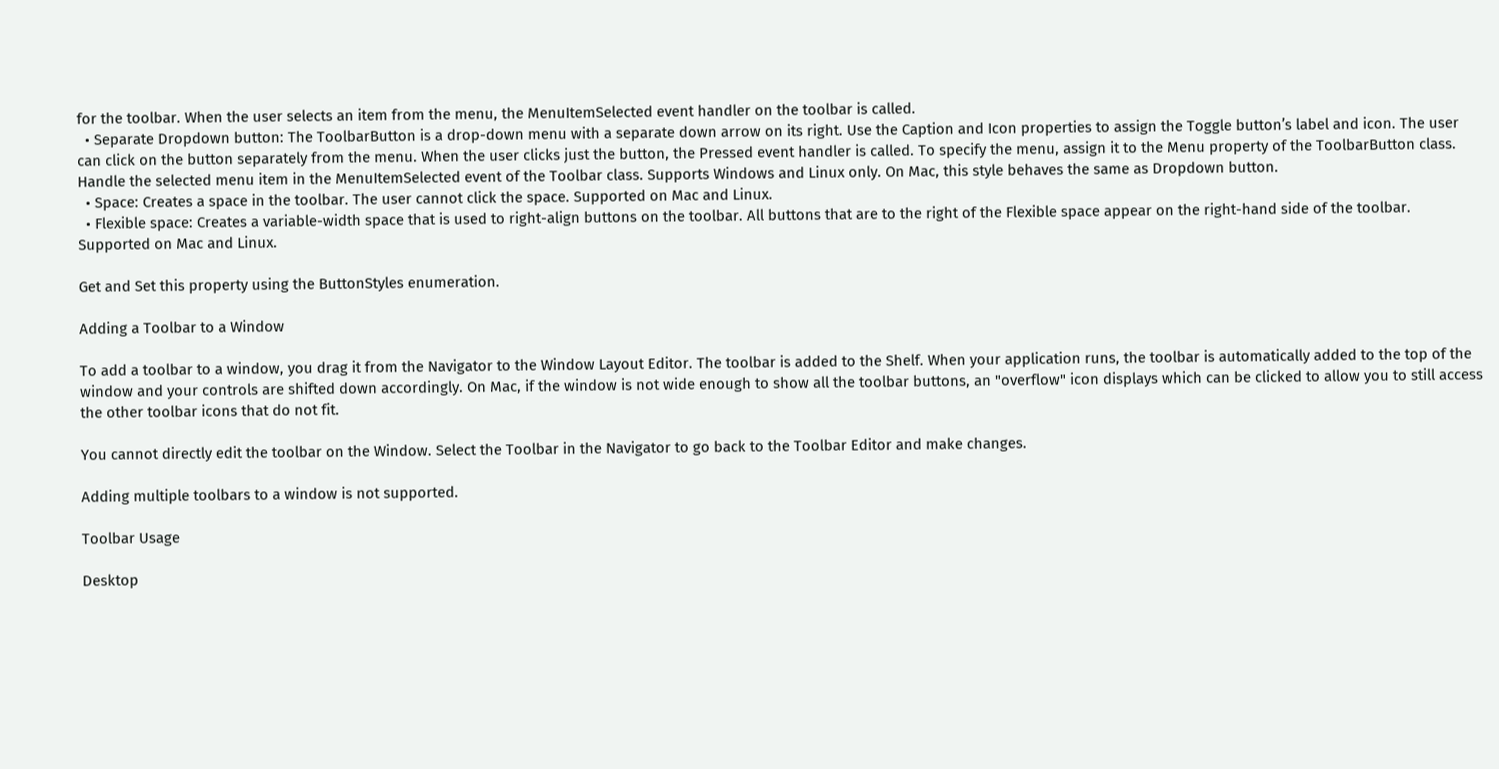for the toolbar. When the user selects an item from the menu, the MenuItemSelected event handler on the toolbar is called.
  • Separate Dropdown button: The ToolbarButton is a drop-down menu with a separate down arrow on its right. Use the Caption and Icon properties to assign the Toggle button’s label and icon. The user can click on the button separately from the menu. When the user clicks just the button, the Pressed event handler is called. To specify the menu, assign it to the Menu property of the ToolbarButton class. Handle the selected menu item in the MenuItemSelected event of the Toolbar class. Supports Windows and Linux only. On Mac, this style behaves the same as Dropdown button.
  • Space: Creates a space in the toolbar. The user cannot click the space. Supported on Mac and Linux.
  • Flexible space: Creates a variable-width space that is used to right-align buttons on the toolbar. All buttons that are to the right of the Flexible space appear on the right-hand side of the toolbar. Supported on Mac and Linux.

Get and Set this property using the ButtonStyles enumeration.

Adding a Toolbar to a Window

To add a toolbar to a window, you drag it from the Navigator to the Window Layout Editor. The toolbar is added to the Shelf. When your application runs, the toolbar is automatically added to the top of the window and your controls are shifted down accordingly. On Mac, if the window is not wide enough to show all the toolbar buttons, an "overflow" icon displays which can be clicked to allow you to still access the other toolbar icons that do not fit.

You cannot directly edit the toolbar on the Window. Select the Toolbar in the Navigator to go back to the Toolbar Editor and make changes.

Adding multiple toolbars to a window is not supported.

Toolbar Usage

Desktop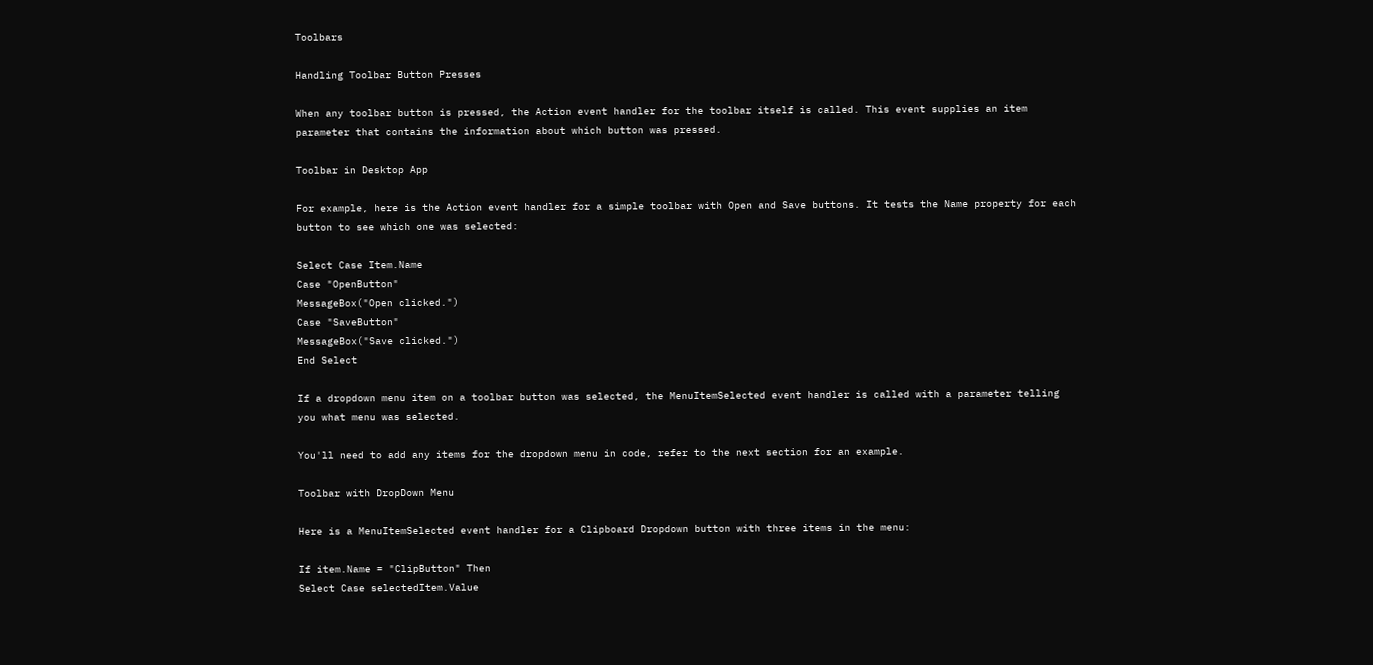Toolbars

Handling Toolbar Button Presses

When any toolbar button is pressed, the Action event handler for the toolbar itself is called. This event supplies an item parameter that contains the information about which button was pressed.

Toolbar in Desktop App

For example, here is the Action event handler for a simple toolbar with Open and Save buttons. It tests the Name property for each button to see which one was selected:

Select Case Item.Name
Case "OpenButton"
MessageBox("Open clicked.")
Case "SaveButton"
MessageBox("Save clicked.")
End Select

If a dropdown menu item on a toolbar button was selected, the MenuItemSelected event handler is called with a parameter telling you what menu was selected.

You'll need to add any items for the dropdown menu in code, refer to the next section for an example.

Toolbar with DropDown Menu

Here is a MenuItemSelected event handler for a Clipboard Dropdown button with three items in the menu:

If item.Name = "ClipButton" Then
Select Case selectedItem.Value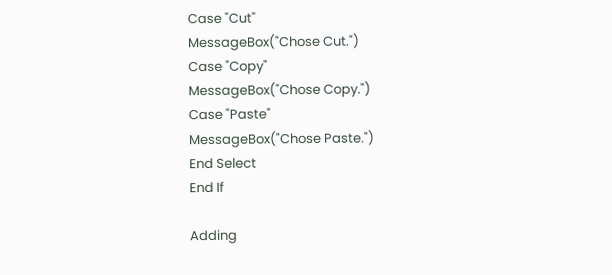Case "Cut"
MessageBox("Chose Cut.")
Case "Copy"
MessageBox("Chose Copy.")
Case "Paste"
MessageBox("Chose Paste.")
End Select
End If

Adding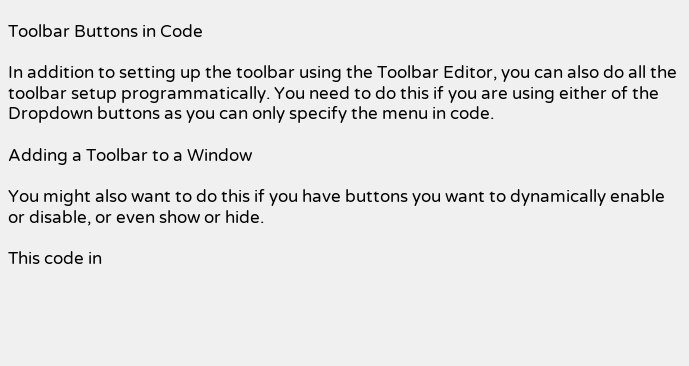Toolbar Buttons in Code

In addition to setting up the toolbar using the Toolbar Editor, you can also do all the toolbar setup programmatically. You need to do this if you are using either of the Dropdown buttons as you can only specify the menu in code.

Adding a Toolbar to a Window

You might also want to do this if you have buttons you want to dynamically enable or disable, or even show or hide.

This code in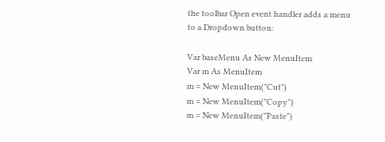the toolbar Open event handler adds a menu to a Dropdown button:

Var baseMenu As New MenuItem
Var m As MenuItem
m = New MenuItem("Cut")
m = New MenuItem("Copy")
m = New MenuItem("Paste")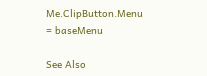Me.ClipButton.Menu = baseMenu

See Also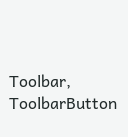Toolbar, ToolbarButton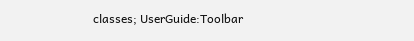classes; UserGuide:Toolbar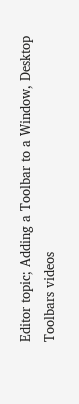Editor topic; Adding a Toolbar to a Window, Desktop Toolbars videos